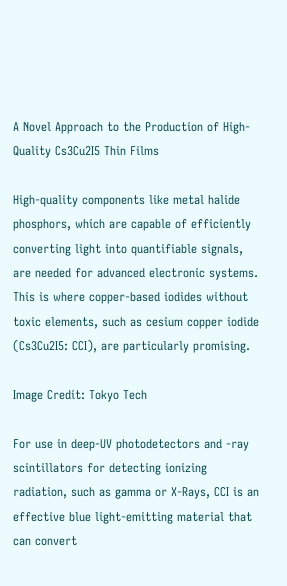A Novel Approach to the Production of High-Quality Cs3Cu2I5 Thin Films

High-quality components like metal halide phosphors, which are capable of efficiently converting light into quantifiable signals, are needed for advanced electronic systems. This is where copper-based iodides without toxic elements, such as cesium copper iodide (Cs3Cu2I5: CCI), are particularly promising.

Image Credit: Tokyo Tech

For use in deep-UV photodetectors and -ray scintillators for detecting ionizing radiation, such as gamma or X-Rays, CCI is an effective blue light-emitting material that can convert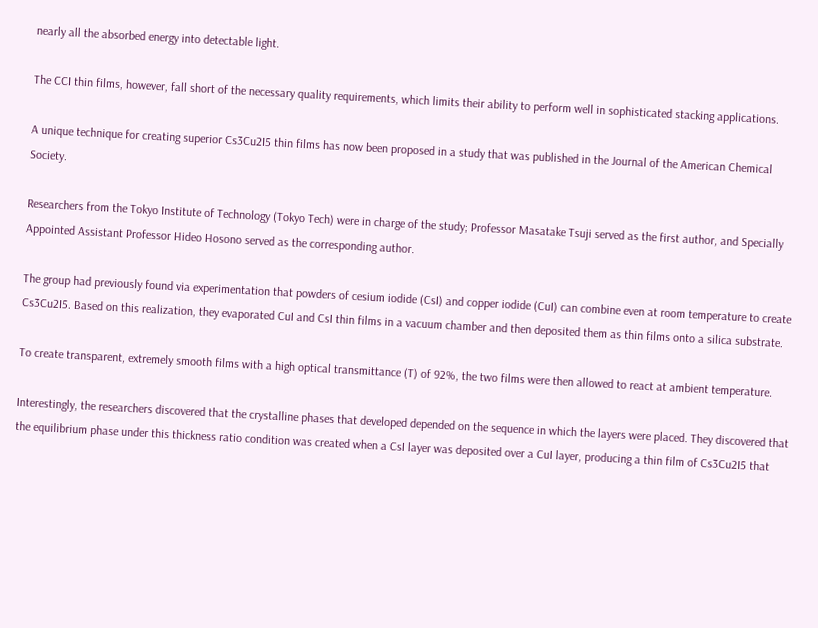nearly all the absorbed energy into detectable light.

The CCI thin films, however, fall short of the necessary quality requirements, which limits their ability to perform well in sophisticated stacking applications.

A unique technique for creating superior Cs3Cu2I5 thin films has now been proposed in a study that was published in the Journal of the American Chemical Society.

Researchers from the Tokyo Institute of Technology (Tokyo Tech) were in charge of the study; Professor Masatake Tsuji served as the first author, and Specially Appointed Assistant Professor Hideo Hosono served as the corresponding author.

The group had previously found via experimentation that powders of cesium iodide (CsI) and copper iodide (CuI) can combine even at room temperature to create Cs3Cu2I5. Based on this realization, they evaporated CuI and CsI thin films in a vacuum chamber and then deposited them as thin films onto a silica substrate.

To create transparent, extremely smooth films with a high optical transmittance (T) of 92%, the two films were then allowed to react at ambient temperature.

Interestingly, the researchers discovered that the crystalline phases that developed depended on the sequence in which the layers were placed. They discovered that the equilibrium phase under this thickness ratio condition was created when a CsI layer was deposited over a CuI layer, producing a thin film of Cs3Cu2I5 that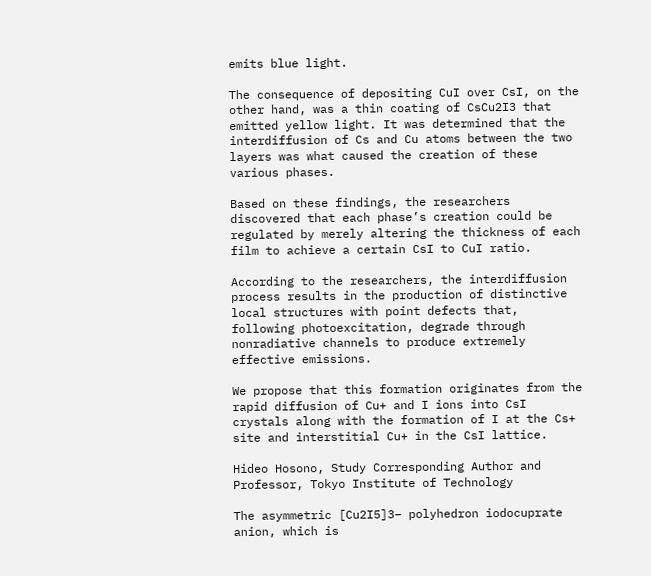emits blue light.

The consequence of depositing CuI over CsI, on the other hand, was a thin coating of CsCu2I3 that emitted yellow light. It was determined that the interdiffusion of Cs and Cu atoms between the two layers was what caused the creation of these various phases.

Based on these findings, the researchers discovered that each phase’s creation could be regulated by merely altering the thickness of each film to achieve a certain CsI to CuI ratio.

According to the researchers, the interdiffusion process results in the production of distinctive local structures with point defects that, following photoexcitation, degrade through nonradiative channels to produce extremely effective emissions.

We propose that this formation originates from the rapid diffusion of Cu+ and I ions into CsI crystals along with the formation of I at the Cs+ site and interstitial Cu+ in the CsI lattice.

Hideo Hosono, Study Corresponding Author and Professor, Tokyo Institute of Technology

The asymmetric [Cu2I5]3– polyhedron iodocuprate anion, which is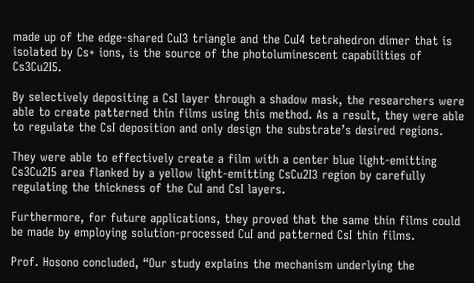made up of the edge-shared CuI3 triangle and the CuI4 tetrahedron dimer that is isolated by Cs+ ions, is the source of the photoluminescent capabilities of Cs3Cu2I5.

By selectively depositing a CsI layer through a shadow mask, the researchers were able to create patterned thin films using this method. As a result, they were able to regulate the CsI deposition and only design the substrate’s desired regions.

They were able to effectively create a film with a center blue light-emitting Cs3Cu2I5 area flanked by a yellow light-emitting CsCu2I3 region by carefully regulating the thickness of the CuI and CsI layers.

Furthermore, for future applications, they proved that the same thin films could be made by employing solution-processed CuI and patterned CsI thin films.

Prof. Hosono concluded, “Our study explains the mechanism underlying the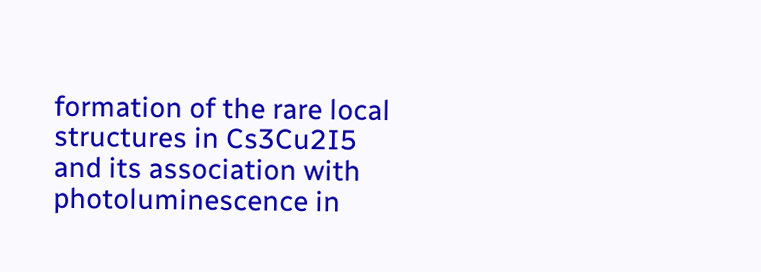formation of the rare local structures in Cs3Cu2I5 and its association with photoluminescence in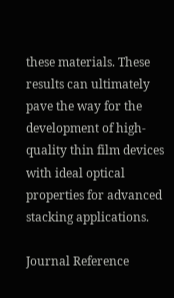these materials. These results can ultimately pave the way for the development of high-quality thin film devices with ideal optical properties for advanced stacking applications.

Journal Reference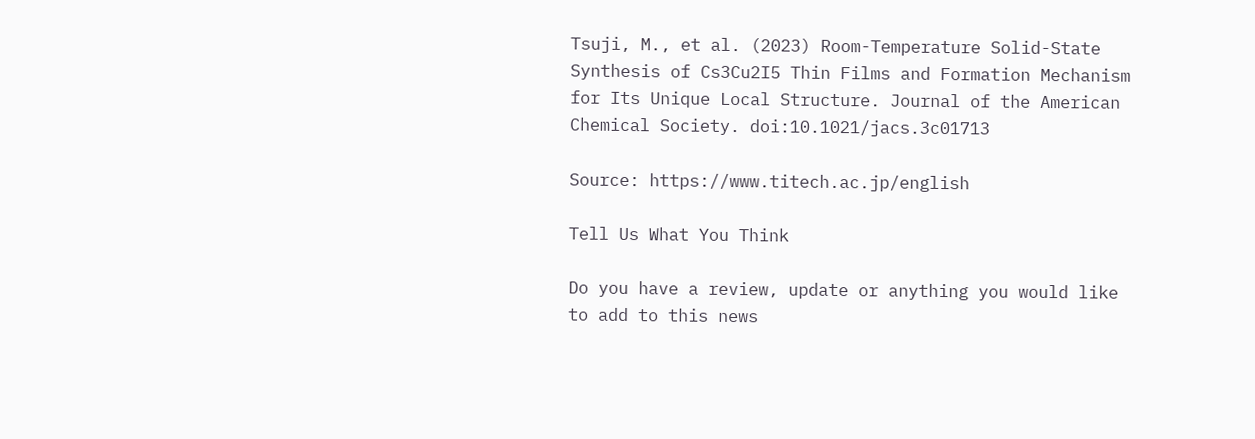Tsuji, M., et al. (2023) Room-Temperature Solid-State Synthesis of Cs3Cu2I5 Thin Films and Formation Mechanism for Its Unique Local Structure. Journal of the American Chemical Society. doi:10.1021/jacs.3c01713

Source: https://www.titech.ac.jp/english

Tell Us What You Think

Do you have a review, update or anything you would like to add to this news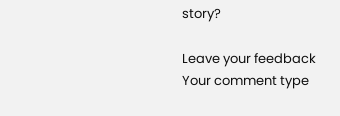story?

Leave your feedback
Your comment type